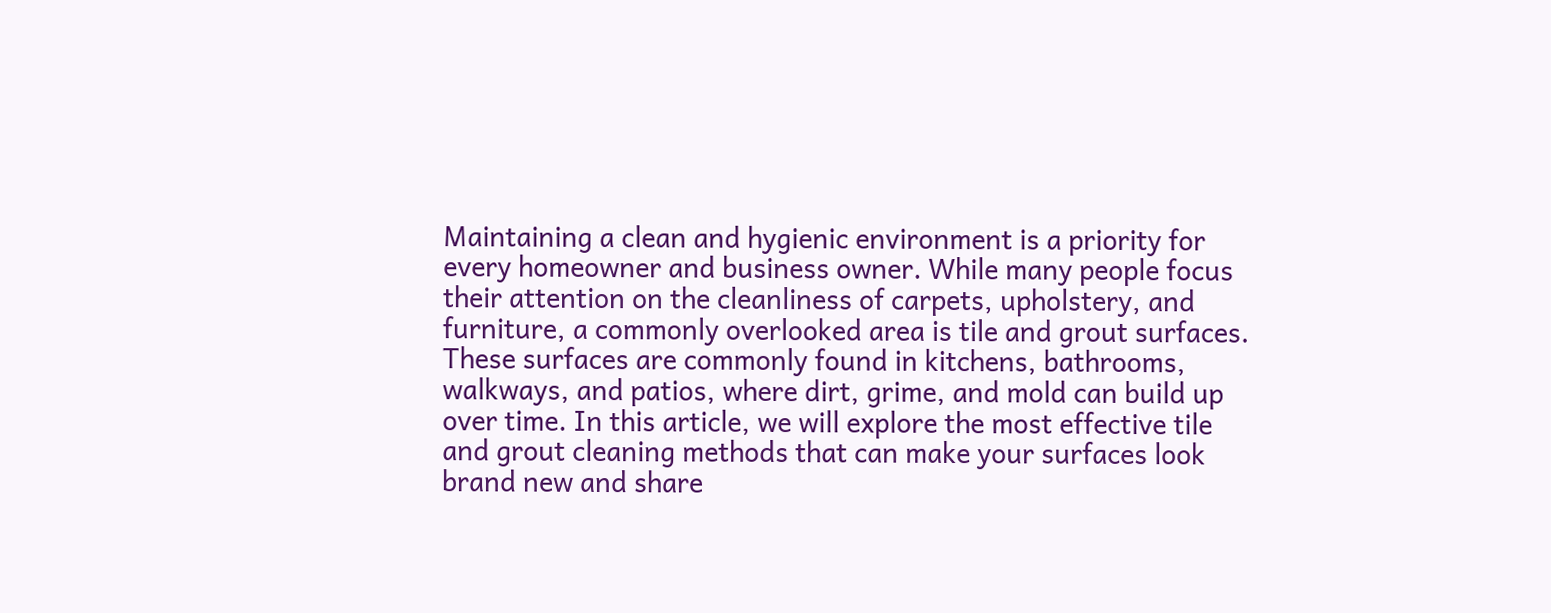Maintaining a clean and hygienic environment is a priority for every homeowner and business owner. While many people focus their attention on the cleanliness of carpets, upholstery, and furniture, a commonly overlooked area is tile and grout surfaces. These surfaces are commonly found in kitchens, bathrooms, walkways, and patios, where dirt, grime, and mold can build up over time. In this article, we will explore the most effective tile and grout cleaning methods that can make your surfaces look brand new and share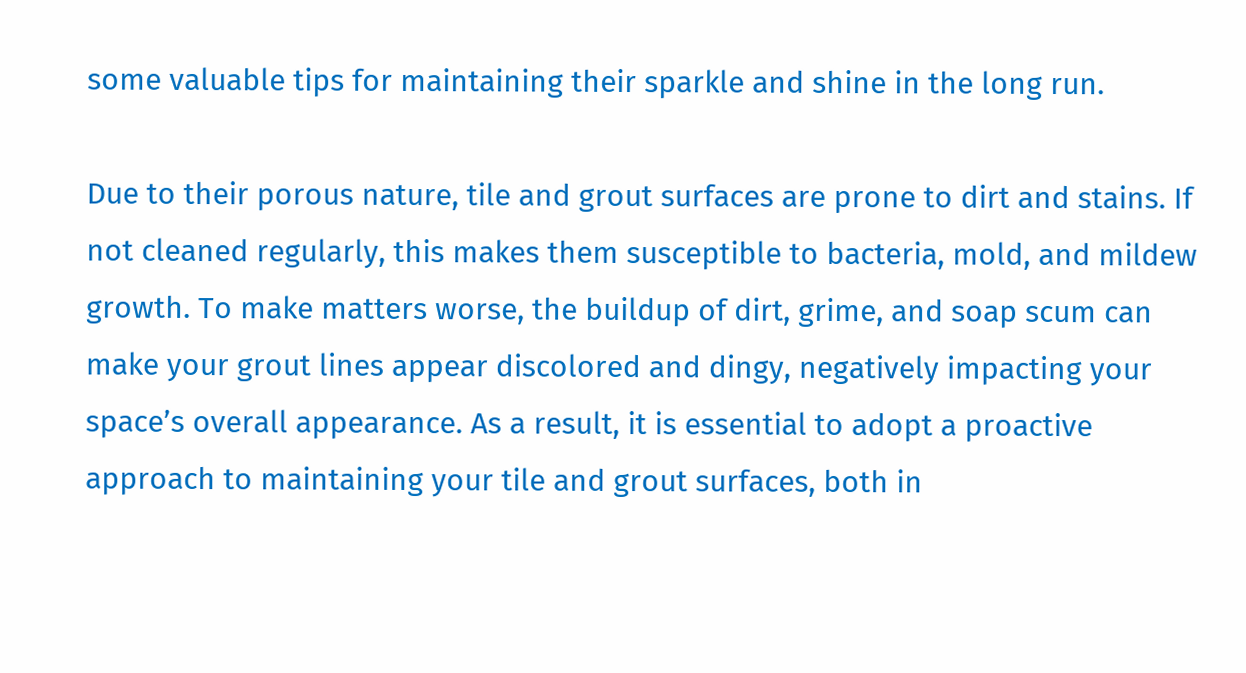some valuable tips for maintaining their sparkle and shine in the long run.

Due to their porous nature, tile and grout surfaces are prone to dirt and stains. If not cleaned regularly, this makes them susceptible to bacteria, mold, and mildew growth. To make matters worse, the buildup of dirt, grime, and soap scum can make your grout lines appear discolored and dingy, negatively impacting your space’s overall appearance. As a result, it is essential to adopt a proactive approach to maintaining your tile and grout surfaces, both in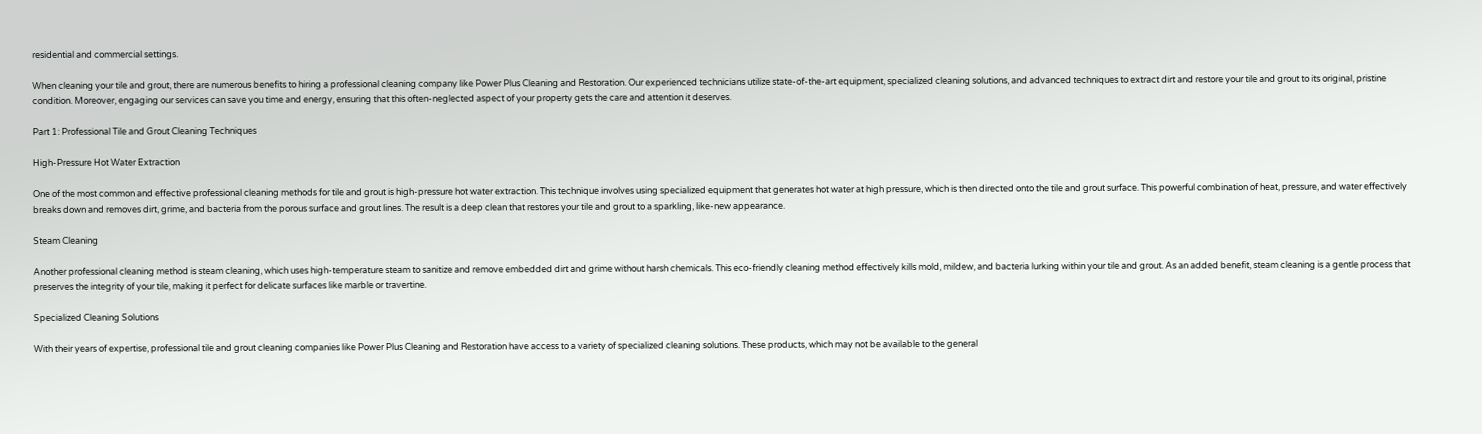residential and commercial settings.

When cleaning your tile and grout, there are numerous benefits to hiring a professional cleaning company like Power Plus Cleaning and Restoration. Our experienced technicians utilize state-of-the-art equipment, specialized cleaning solutions, and advanced techniques to extract dirt and restore your tile and grout to its original, pristine condition. Moreover, engaging our services can save you time and energy, ensuring that this often-neglected aspect of your property gets the care and attention it deserves.

Part 1: Professional Tile and Grout Cleaning Techniques

High-Pressure Hot Water Extraction

One of the most common and effective professional cleaning methods for tile and grout is high-pressure hot water extraction. This technique involves using specialized equipment that generates hot water at high pressure, which is then directed onto the tile and grout surface. This powerful combination of heat, pressure, and water effectively breaks down and removes dirt, grime, and bacteria from the porous surface and grout lines. The result is a deep clean that restores your tile and grout to a sparkling, like-new appearance.

Steam Cleaning

Another professional cleaning method is steam cleaning, which uses high-temperature steam to sanitize and remove embedded dirt and grime without harsh chemicals. This eco-friendly cleaning method effectively kills mold, mildew, and bacteria lurking within your tile and grout. As an added benefit, steam cleaning is a gentle process that preserves the integrity of your tile, making it perfect for delicate surfaces like marble or travertine.

Specialized Cleaning Solutions

With their years of expertise, professional tile and grout cleaning companies like Power Plus Cleaning and Restoration have access to a variety of specialized cleaning solutions. These products, which may not be available to the general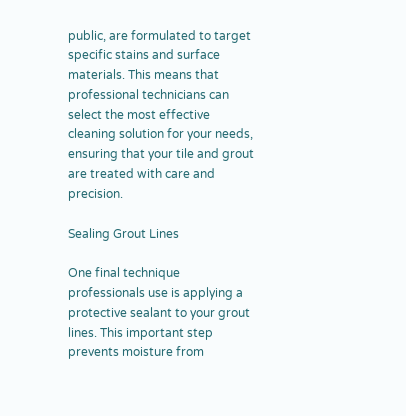public, are formulated to target specific stains and surface materials. This means that professional technicians can select the most effective cleaning solution for your needs, ensuring that your tile and grout are treated with care and precision.

Sealing Grout Lines

One final technique professionals use is applying a protective sealant to your grout lines. This important step prevents moisture from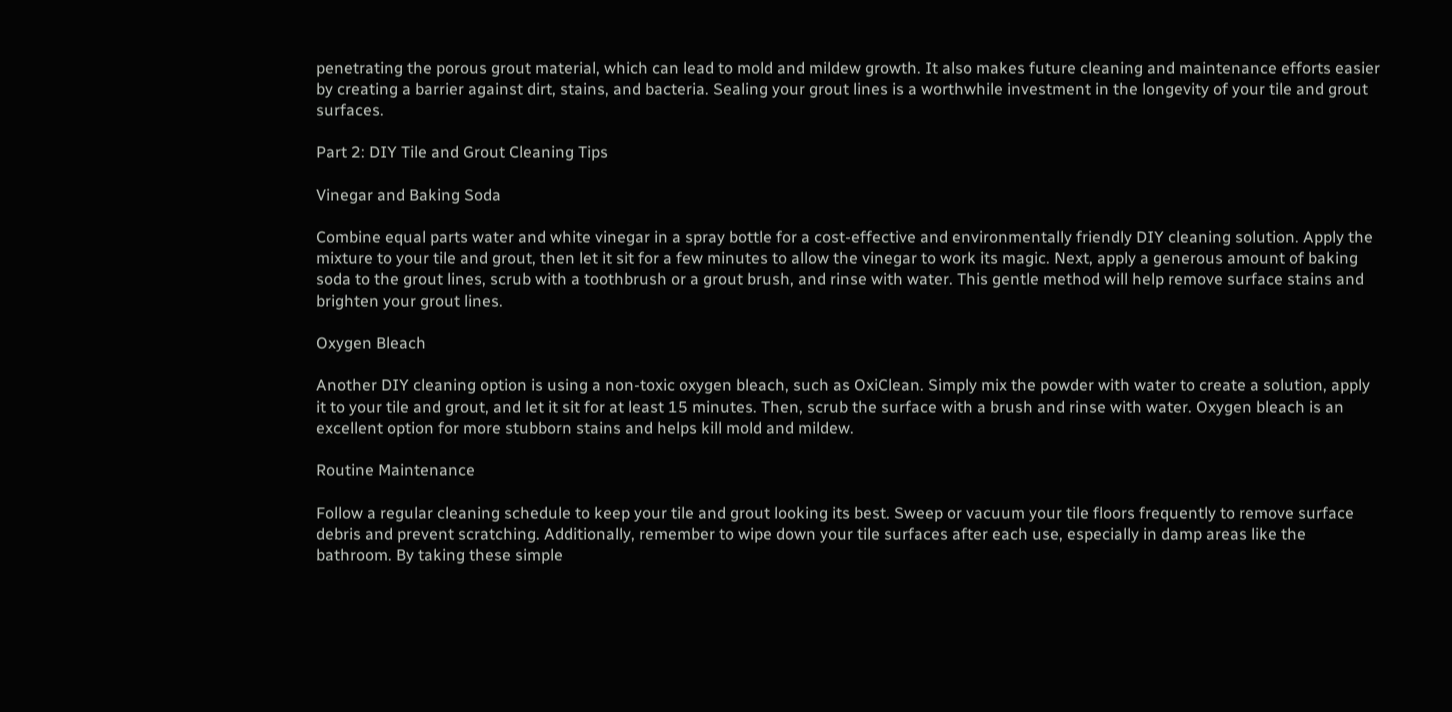penetrating the porous grout material, which can lead to mold and mildew growth. It also makes future cleaning and maintenance efforts easier by creating a barrier against dirt, stains, and bacteria. Sealing your grout lines is a worthwhile investment in the longevity of your tile and grout surfaces.

Part 2: DIY Tile and Grout Cleaning Tips

Vinegar and Baking Soda

Combine equal parts water and white vinegar in a spray bottle for a cost-effective and environmentally friendly DIY cleaning solution. Apply the mixture to your tile and grout, then let it sit for a few minutes to allow the vinegar to work its magic. Next, apply a generous amount of baking soda to the grout lines, scrub with a toothbrush or a grout brush, and rinse with water. This gentle method will help remove surface stains and brighten your grout lines.

Oxygen Bleach

Another DIY cleaning option is using a non-toxic oxygen bleach, such as OxiClean. Simply mix the powder with water to create a solution, apply it to your tile and grout, and let it sit for at least 15 minutes. Then, scrub the surface with a brush and rinse with water. Oxygen bleach is an excellent option for more stubborn stains and helps kill mold and mildew.

Routine Maintenance

Follow a regular cleaning schedule to keep your tile and grout looking its best. Sweep or vacuum your tile floors frequently to remove surface debris and prevent scratching. Additionally, remember to wipe down your tile surfaces after each use, especially in damp areas like the bathroom. By taking these simple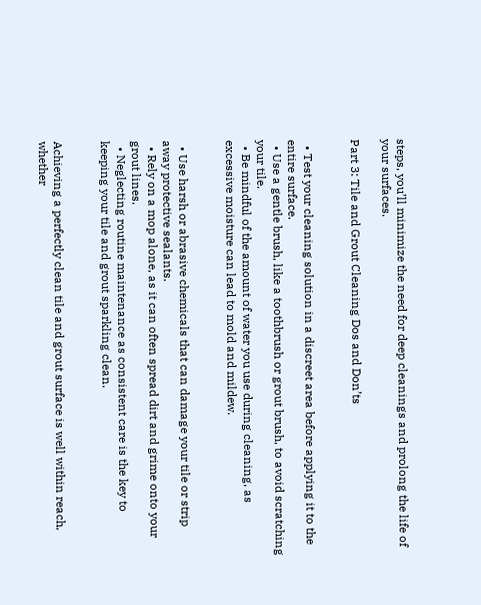steps, you’ll minimize the need for deep cleanings and prolong the life of your surfaces.

Part 3: Tile and Grout Cleaning Dos and Don’ts


  • Test your cleaning solution in a discreet area before applying it to the entire surface.
  • Use a gentle brush, like a toothbrush or grout brush, to avoid scratching your tile.
  • Be mindful of the amount of water you use during cleaning, as excessive moisture can lead to mold and mildew.


  • Use harsh or abrasive chemicals that can damage your tile or strip away protective sealants.
  • Rely on a mop alone, as it can often spread dirt and grime onto your grout lines.
  • Neglecting routine maintenance as consistent care is the key to keeping your tile and grout sparkling clean.


Achieving a perfectly clean tile and grout surface is well within reach, whether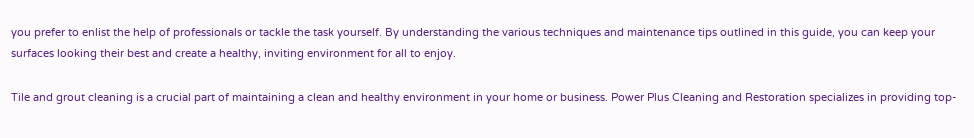you prefer to enlist the help of professionals or tackle the task yourself. By understanding the various techniques and maintenance tips outlined in this guide, you can keep your surfaces looking their best and create a healthy, inviting environment for all to enjoy.

Tile and grout cleaning is a crucial part of maintaining a clean and healthy environment in your home or business. Power Plus Cleaning and Restoration specializes in providing top-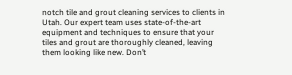notch tile and grout cleaning services to clients in Utah. Our expert team uses state-of-the-art equipment and techniques to ensure that your tiles and grout are thoroughly cleaned, leaving them looking like new. Don’t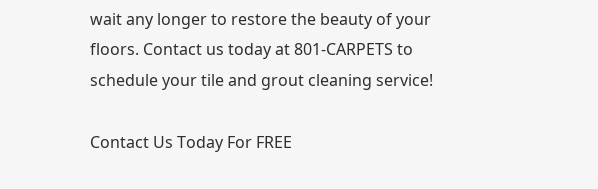wait any longer to restore the beauty of your floors. Contact us today at 801-CARPETS to schedule your tile and grout cleaning service!

Contact Us Today For FREE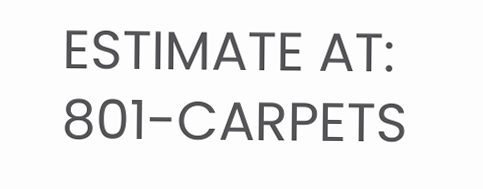ESTIMATE AT: 801-CARPETS